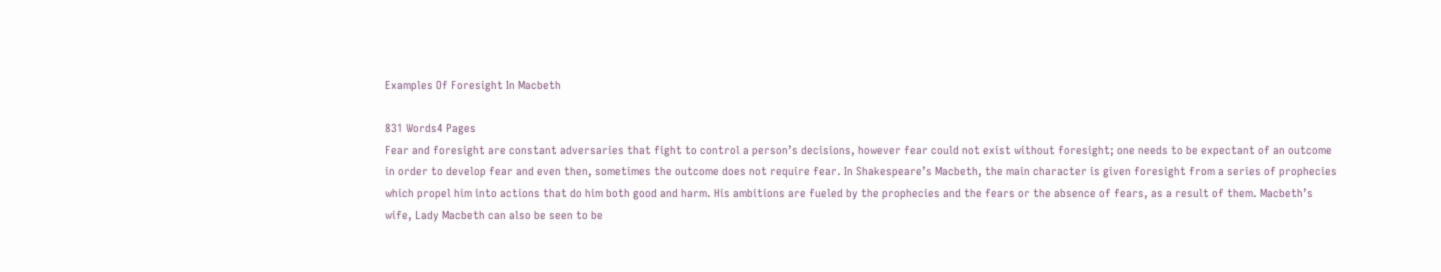Examples Of Foresight In Macbeth

831 Words4 Pages
Fear and foresight are constant adversaries that fight to control a person’s decisions, however fear could not exist without foresight; one needs to be expectant of an outcome in order to develop fear and even then, sometimes the outcome does not require fear. In Shakespeare’s Macbeth, the main character is given foresight from a series of prophecies which propel him into actions that do him both good and harm. His ambitions are fueled by the prophecies and the fears or the absence of fears, as a result of them. Macbeth’s wife, Lady Macbeth can also be seen to be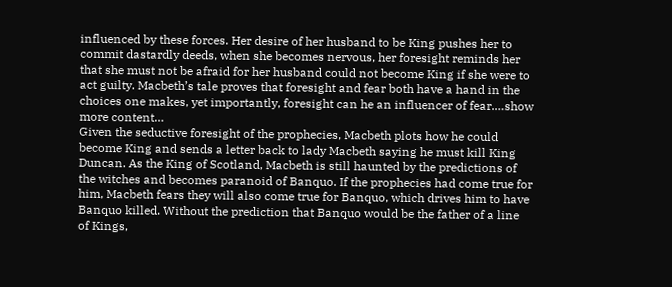influenced by these forces. Her desire of her husband to be King pushes her to commit dastardly deeds, when she becomes nervous, her foresight reminds her that she must not be afraid for her husband could not become King if she were to act guilty. Macbeth’s tale proves that foresight and fear both have a hand in the choices one makes, yet importantly, foresight can he an influencer of fear.…show more content…
Given the seductive foresight of the prophecies, Macbeth plots how he could become King and sends a letter back to lady Macbeth saying he must kill King Duncan. As the King of Scotland, Macbeth is still haunted by the predictions of the witches and becomes paranoid of Banquo. If the prophecies had come true for him, Macbeth fears they will also come true for Banquo, which drives him to have Banquo killed. Without the prediction that Banquo would be the father of a line of Kings,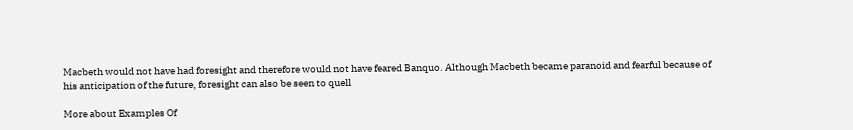Macbeth would not have had foresight and therefore would not have feared Banquo. Although Macbeth became paranoid and fearful because of his anticipation of the future, foresight can also be seen to quell

More about Examples Of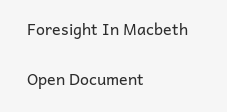Foresight In Macbeth

Open Document